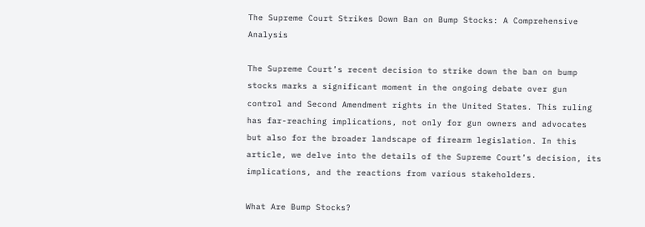The Supreme Court Strikes Down Ban on Bump Stocks: A Comprehensive Analysis

The Supreme Court’s recent decision to strike down the ban on bump stocks marks a significant moment in the ongoing debate over gun control and Second Amendment rights in the United States. This ruling has far-reaching implications, not only for gun owners and advocates but also for the broader landscape of firearm legislation. In this article, we delve into the details of the Supreme Court’s decision, its implications, and the reactions from various stakeholders.

What Are Bump Stocks?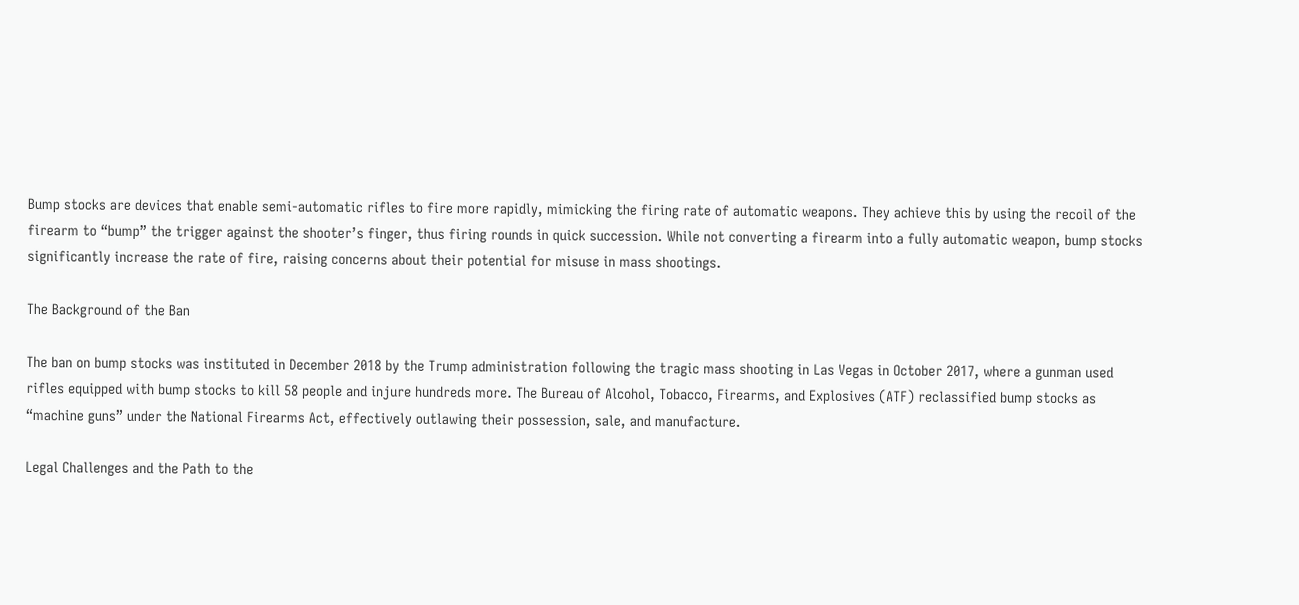Bump stocks are devices that enable semi-automatic rifles to fire more rapidly, mimicking the firing rate of automatic weapons. They achieve this by using the recoil of the firearm to “bump” the trigger against the shooter’s finger, thus firing rounds in quick succession. While not converting a firearm into a fully automatic weapon, bump stocks significantly increase the rate of fire, raising concerns about their potential for misuse in mass shootings.

The Background of the Ban

The ban on bump stocks was instituted in December 2018 by the Trump administration following the tragic mass shooting in Las Vegas in October 2017, where a gunman used rifles equipped with bump stocks to kill 58 people and injure hundreds more. The Bureau of Alcohol, Tobacco, Firearms, and Explosives (ATF) reclassified bump stocks as “machine guns” under the National Firearms Act, effectively outlawing their possession, sale, and manufacture.

Legal Challenges and the Path to the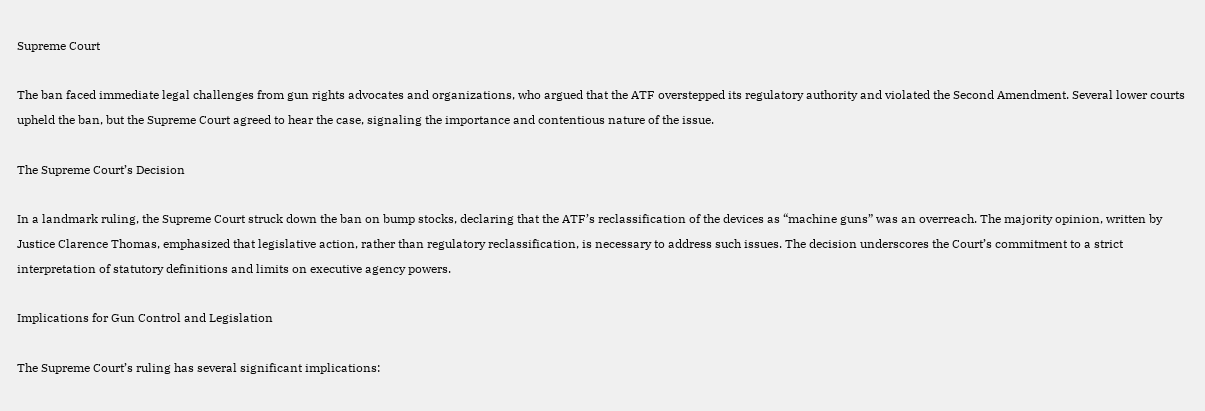Supreme Court

The ban faced immediate legal challenges from gun rights advocates and organizations, who argued that the ATF overstepped its regulatory authority and violated the Second Amendment. Several lower courts upheld the ban, but the Supreme Court agreed to hear the case, signaling the importance and contentious nature of the issue.

The Supreme Court’s Decision

In a landmark ruling, the Supreme Court struck down the ban on bump stocks, declaring that the ATF’s reclassification of the devices as “machine guns” was an overreach. The majority opinion, written by Justice Clarence Thomas, emphasized that legislative action, rather than regulatory reclassification, is necessary to address such issues. The decision underscores the Court’s commitment to a strict interpretation of statutory definitions and limits on executive agency powers.

Implications for Gun Control and Legislation

The Supreme Court’s ruling has several significant implications: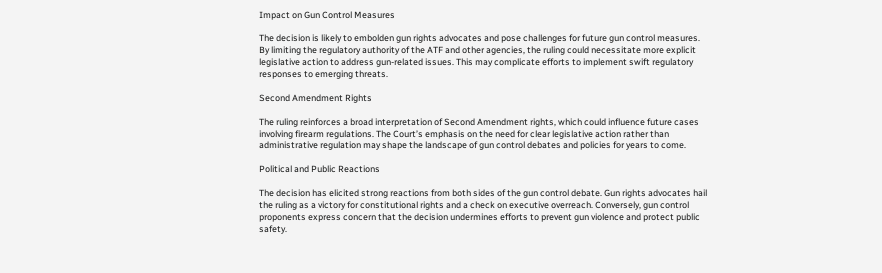Impact on Gun Control Measures

The decision is likely to embolden gun rights advocates and pose challenges for future gun control measures. By limiting the regulatory authority of the ATF and other agencies, the ruling could necessitate more explicit legislative action to address gun-related issues. This may complicate efforts to implement swift regulatory responses to emerging threats.

Second Amendment Rights

The ruling reinforces a broad interpretation of Second Amendment rights, which could influence future cases involving firearm regulations. The Court’s emphasis on the need for clear legislative action rather than administrative regulation may shape the landscape of gun control debates and policies for years to come.

Political and Public Reactions

The decision has elicited strong reactions from both sides of the gun control debate. Gun rights advocates hail the ruling as a victory for constitutional rights and a check on executive overreach. Conversely, gun control proponents express concern that the decision undermines efforts to prevent gun violence and protect public safety.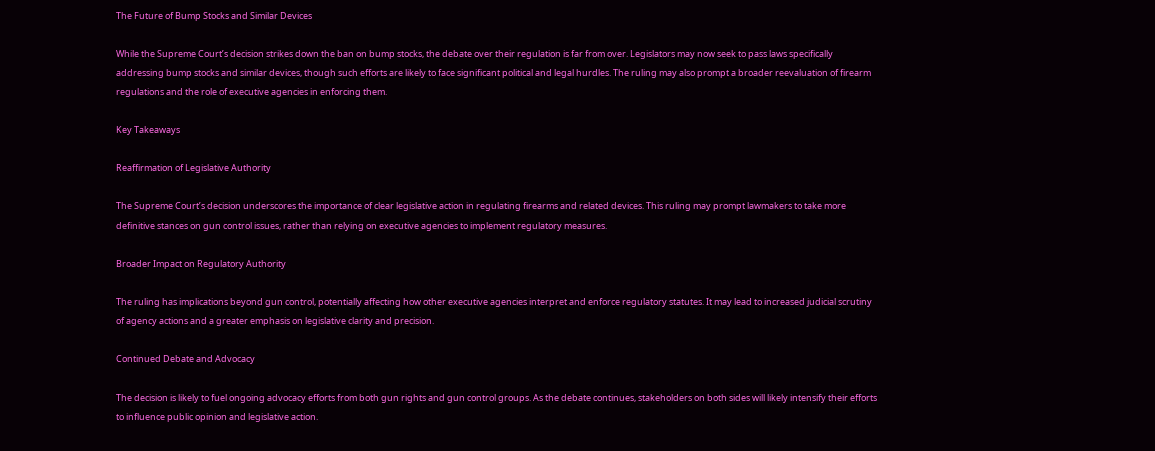The Future of Bump Stocks and Similar Devices

While the Supreme Court’s decision strikes down the ban on bump stocks, the debate over their regulation is far from over. Legislators may now seek to pass laws specifically addressing bump stocks and similar devices, though such efforts are likely to face significant political and legal hurdles. The ruling may also prompt a broader reevaluation of firearm regulations and the role of executive agencies in enforcing them.

Key Takeaways

Reaffirmation of Legislative Authority

The Supreme Court’s decision underscores the importance of clear legislative action in regulating firearms and related devices. This ruling may prompt lawmakers to take more definitive stances on gun control issues, rather than relying on executive agencies to implement regulatory measures.

Broader Impact on Regulatory Authority

The ruling has implications beyond gun control, potentially affecting how other executive agencies interpret and enforce regulatory statutes. It may lead to increased judicial scrutiny of agency actions and a greater emphasis on legislative clarity and precision.

Continued Debate and Advocacy

The decision is likely to fuel ongoing advocacy efforts from both gun rights and gun control groups. As the debate continues, stakeholders on both sides will likely intensify their efforts to influence public opinion and legislative action.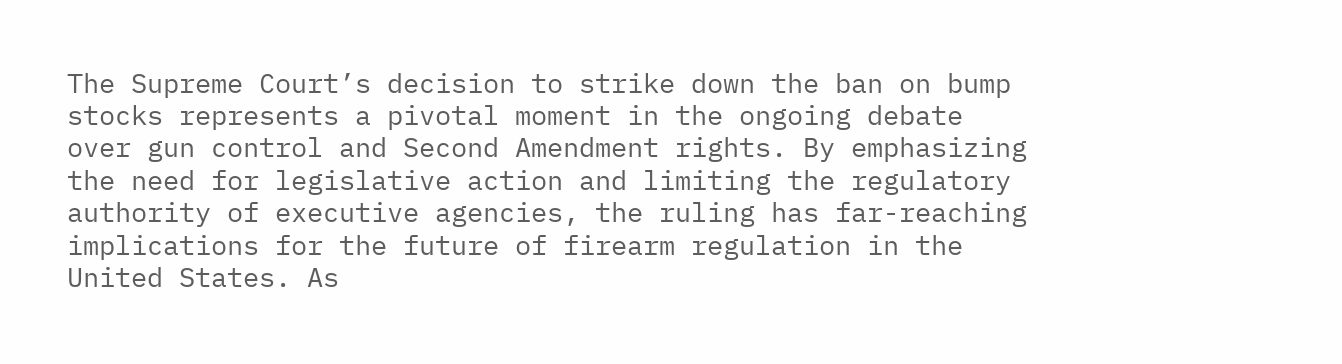The Supreme Court’s decision to strike down the ban on bump stocks represents a pivotal moment in the ongoing debate over gun control and Second Amendment rights. By emphasizing the need for legislative action and limiting the regulatory authority of executive agencies, the ruling has far-reaching implications for the future of firearm regulation in the United States. As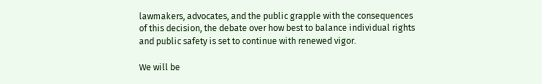lawmakers, advocates, and the public grapple with the consequences of this decision, the debate over how best to balance individual rights and public safety is set to continue with renewed vigor.

We will be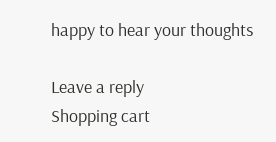happy to hear your thoughts

Leave a reply
Shopping cart